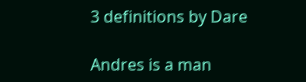3 definitions by Dare

Andres is a man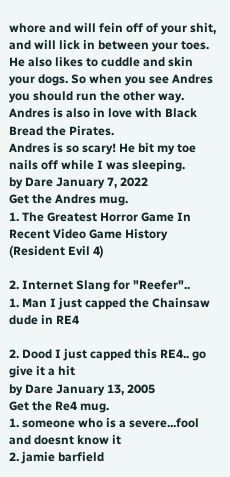whore and will fein off of your shit, and will lick in between your toes. He also likes to cuddle and skin your dogs. So when you see Andres you should run the other way. Andres is also in love with Black Bread the Pirates.
Andres is so scary! He bit my toe nails off while I was sleeping.
by Dare January 7, 2022
Get the Andres mug.
1. The Greatest Horror Game In Recent Video Game History (Resident Evil 4)

2. Internet Slang for "Reefer"..
1. Man I just capped the Chainsaw dude in RE4

2. Dood I just capped this RE4.. go give it a hit
by Dare January 13, 2005
Get the Re4 mug.
1. someone who is a severe...fool and doesnt know it
2. jamie barfield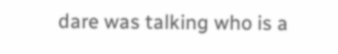dare was talking who is a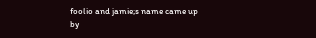foolio and jamie;s name came up
by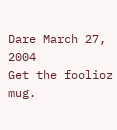Dare March 27, 2004
Get the foolioz mug.